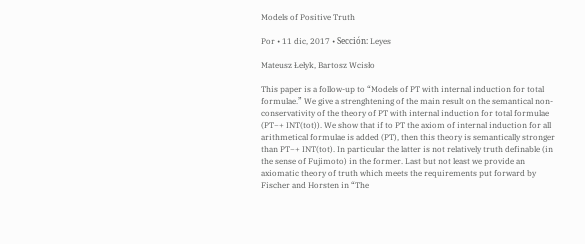Models of Positive Truth

Por • 11 dic, 2017 • Sección: Leyes

Mateusz Łełyk, Bartosz Wcisło

This paper is a follow-up to “Models of PT with internal induction for total formulae.” We give a strenghtening of the main result on the semantical non-conservativity of the theory of PT with internal induction for total formulae (PT−+ INT(tot)). We show that if to PT the axiom of internal induction for all arithmetical formulae is added (PT), then this theory is semantically stronger than PT−+ INT(tot). In particular the latter is not relatively truth definable (in the sense of Fujimoto) in the former. Last but not least we provide an axiomatic theory of truth which meets the requirements put forward by Fischer and Horsten in “The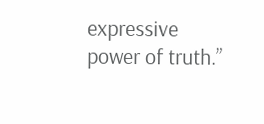expressive power of truth.”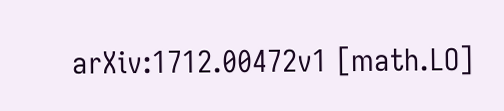arXiv:1712.00472v1 [math.LO]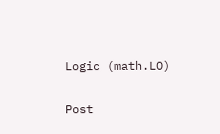Logic (math.LO)

Post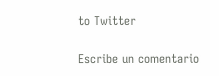to Twitter

Escribe un comentario